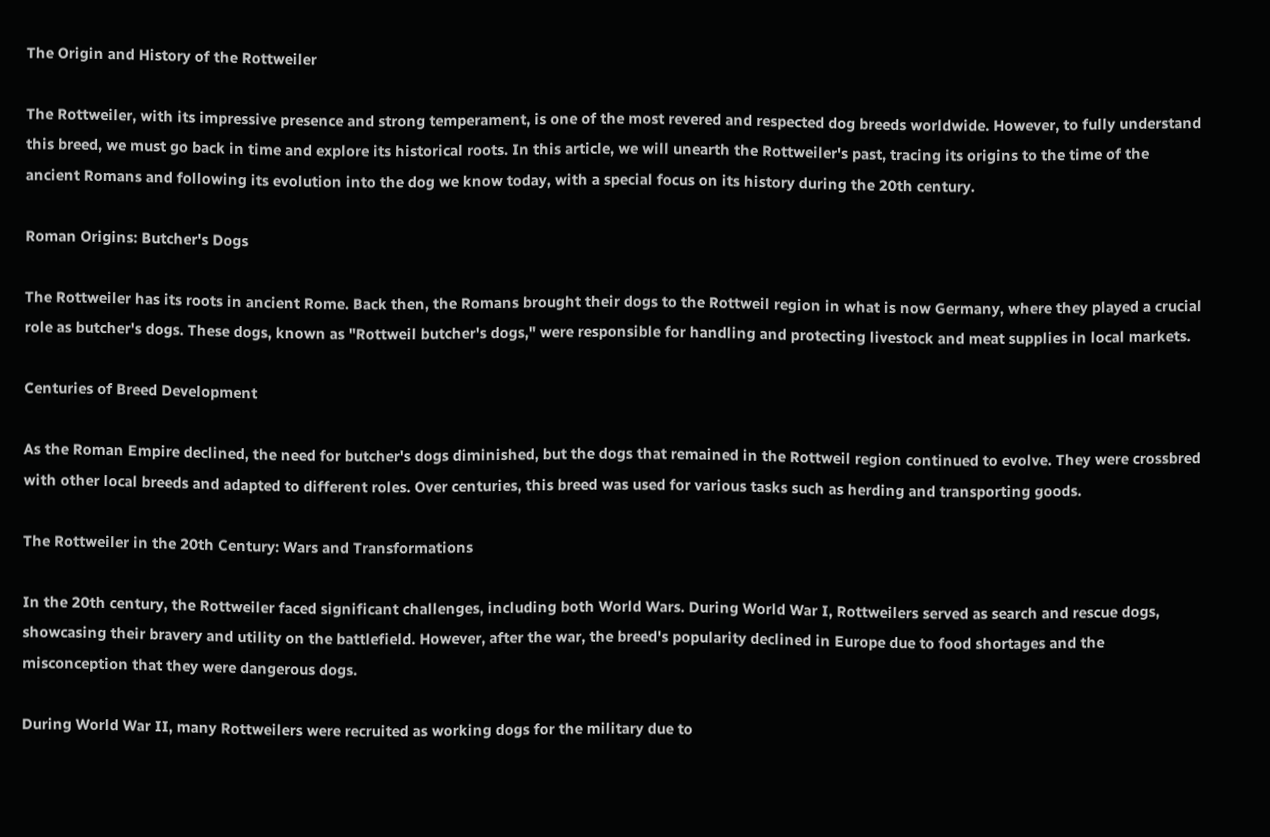The Origin and History of the Rottweiler

The Rottweiler, with its impressive presence and strong temperament, is one of the most revered and respected dog breeds worldwide. However, to fully understand this breed, we must go back in time and explore its historical roots. In this article, we will unearth the Rottweiler's past, tracing its origins to the time of the ancient Romans and following its evolution into the dog we know today, with a special focus on its history during the 20th century.

Roman Origins: Butcher's Dogs

The Rottweiler has its roots in ancient Rome. Back then, the Romans brought their dogs to the Rottweil region in what is now Germany, where they played a crucial role as butcher's dogs. These dogs, known as "Rottweil butcher's dogs," were responsible for handling and protecting livestock and meat supplies in local markets.

Centuries of Breed Development

As the Roman Empire declined, the need for butcher's dogs diminished, but the dogs that remained in the Rottweil region continued to evolve. They were crossbred with other local breeds and adapted to different roles. Over centuries, this breed was used for various tasks such as herding and transporting goods.

The Rottweiler in the 20th Century: Wars and Transformations

In the 20th century, the Rottweiler faced significant challenges, including both World Wars. During World War I, Rottweilers served as search and rescue dogs, showcasing their bravery and utility on the battlefield. However, after the war, the breed's popularity declined in Europe due to food shortages and the misconception that they were dangerous dogs.

During World War II, many Rottweilers were recruited as working dogs for the military due to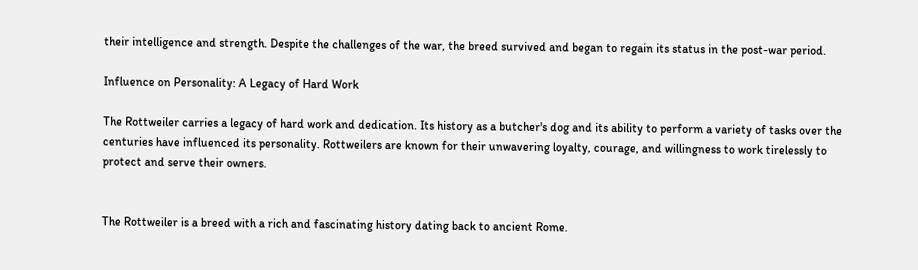their intelligence and strength. Despite the challenges of the war, the breed survived and began to regain its status in the post-war period.

Influence on Personality: A Legacy of Hard Work

The Rottweiler carries a legacy of hard work and dedication. Its history as a butcher's dog and its ability to perform a variety of tasks over the centuries have influenced its personality. Rottweilers are known for their unwavering loyalty, courage, and willingness to work tirelessly to protect and serve their owners.


The Rottweiler is a breed with a rich and fascinating history dating back to ancient Rome.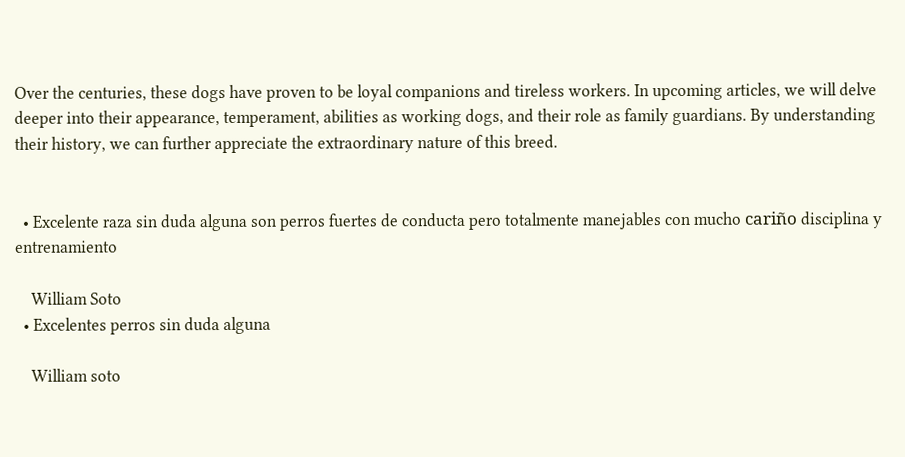Over the centuries, these dogs have proven to be loyal companions and tireless workers. In upcoming articles, we will delve deeper into their appearance, temperament, abilities as working dogs, and their role as family guardians. By understanding their history, we can further appreciate the extraordinary nature of this breed.


  • Excelente raza sin duda alguna son perros fuertes de conducta pero totalmente manejables con mucho cariño disciplina y entrenamiento

    William Soto
  • Excelentes perros sin duda alguna

    William soto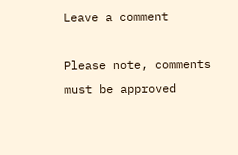Leave a comment

Please note, comments must be approved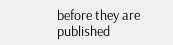before they are published